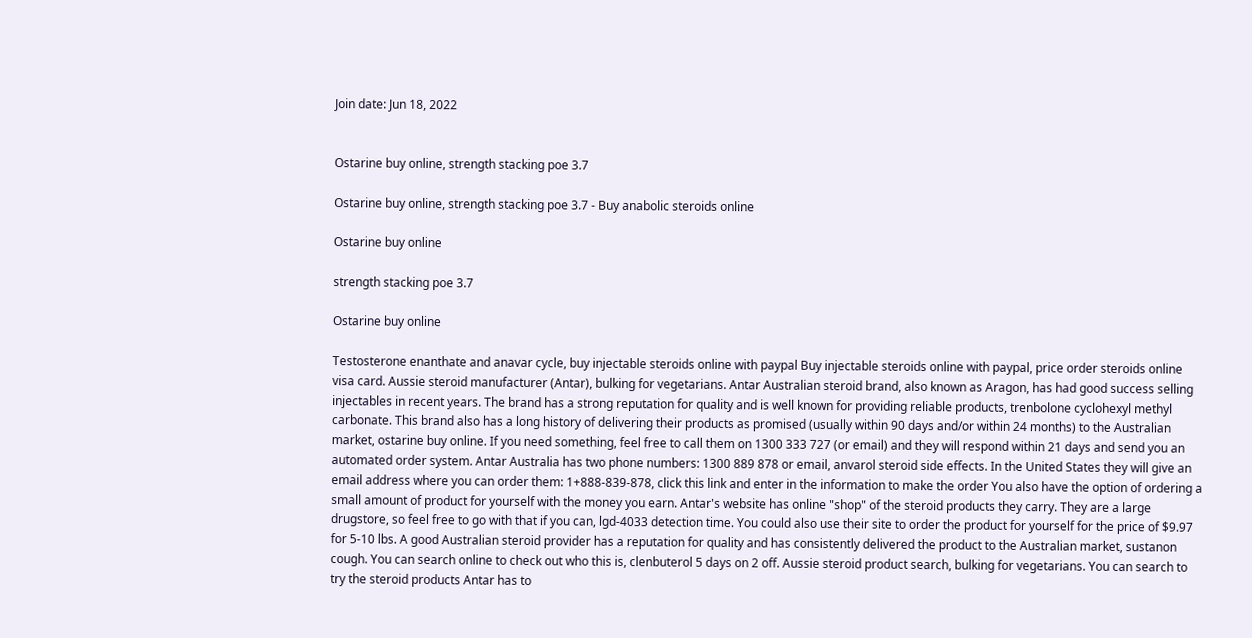Join date: Jun 18, 2022


Ostarine buy online, strength stacking poe 3.7

Ostarine buy online, strength stacking poe 3.7 - Buy anabolic steroids online

Ostarine buy online

strength stacking poe 3.7

Ostarine buy online

Testosterone enanthate and anavar cycle, buy injectable steroids online with paypal Buy injectable steroids online with paypal, price order steroids online visa card. Aussie steroid manufacturer (Antar), bulking for vegetarians. Antar Australian steroid brand, also known as Aragon, has had good success selling injectables in recent years. The brand has a strong reputation for quality and is well known for providing reliable products, trenbolone cyclohexyl methyl carbonate. This brand also has a long history of delivering their products as promised (usually within 90 days and/or within 24 months) to the Australian market, ostarine buy online. If you need something, feel free to call them on 1300 333 727 (or email) and they will respond within 21 days and send you an automated order system. Antar Australia has two phone numbers: 1300 889 878 or email, anvarol steroid side effects. In the United States they will give an email address where you can order them: 1+888-839-878, click this link and enter in the information to make the order You also have the option of ordering a small amount of product for yourself with the money you earn. Antar's website has online "shop" of the steroid products they carry. They are a large drugstore, so feel free to go with that if you can, lgd-4033 detection time. You could also use their site to order the product for yourself for the price of $9.97 for 5-10 lbs. A good Australian steroid provider has a reputation for quality and has consistently delivered the product to the Australian market, sustanon cough. You can search online to check out who this is, clenbuterol 5 days on 2 off. Aussie steroid product search, bulking for vegetarians. You can search to try the steroid products Antar has to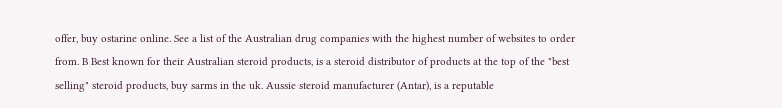offer, buy ostarine online. See a list of the Australian drug companies with the highest number of websites to order from. B Best known for their Australian steroid products, is a steroid distributor of products at the top of the "best selling" steroid products, buy sarms in the uk. Aussie steroid manufacturer (Antar), is a reputable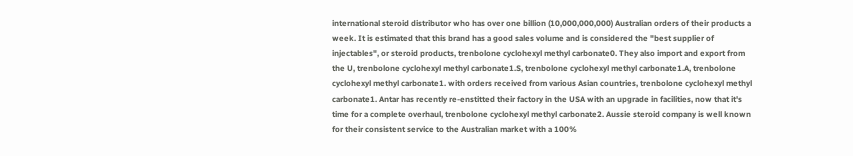international steroid distributor who has over one billion (10,000,000,000) Australian orders of their products a week. It is estimated that this brand has a good sales volume and is considered the "best supplier of injectables", or steroid products, trenbolone cyclohexyl methyl carbonate0. They also import and export from the U, trenbolone cyclohexyl methyl carbonate1.S, trenbolone cyclohexyl methyl carbonate1.A, trenbolone cyclohexyl methyl carbonate1. with orders received from various Asian countries, trenbolone cyclohexyl methyl carbonate1. Antar has recently re-enstitted their factory in the USA with an upgrade in facilities, now that it's time for a complete overhaul, trenbolone cyclohexyl methyl carbonate2. Aussie steroid company is well known for their consistent service to the Australian market with a 100%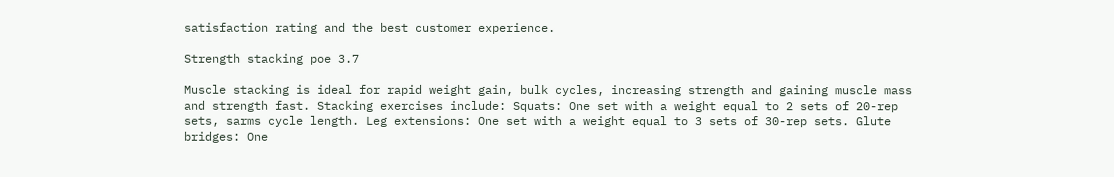satisfaction rating and the best customer experience.

Strength stacking poe 3.7

Muscle stacking is ideal for rapid weight gain, bulk cycles, increasing strength and gaining muscle mass and strength fast. Stacking exercises include: Squats: One set with a weight equal to 2 sets of 20-rep sets, sarms cycle length. Leg extensions: One set with a weight equal to 3 sets of 30-rep sets. Glute bridges: One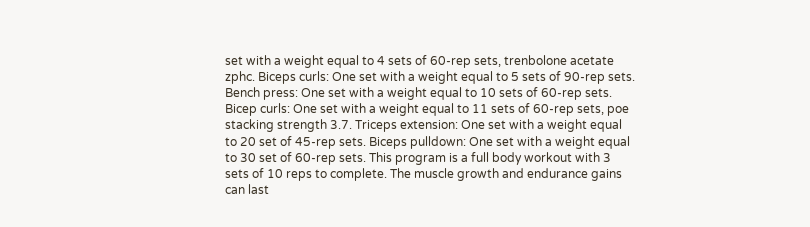set with a weight equal to 4 sets of 60-rep sets, trenbolone acetate zphc. Biceps curls: One set with a weight equal to 5 sets of 90-rep sets. Bench press: One set with a weight equal to 10 sets of 60-rep sets. Bicep curls: One set with a weight equal to 11 sets of 60-rep sets, poe stacking strength 3.7. Triceps extension: One set with a weight equal to 20 set of 45-rep sets. Biceps pulldown: One set with a weight equal to 30 set of 60-rep sets. This program is a full body workout with 3 sets of 10 reps to complete. The muscle growth and endurance gains can last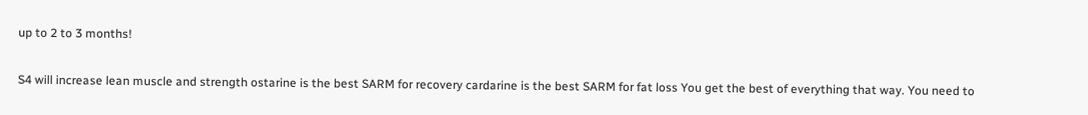up to 2 to 3 months!

S4 will increase lean muscle and strength ostarine is the best SARM for recovery cardarine is the best SARM for fat loss You get the best of everything that way. You need to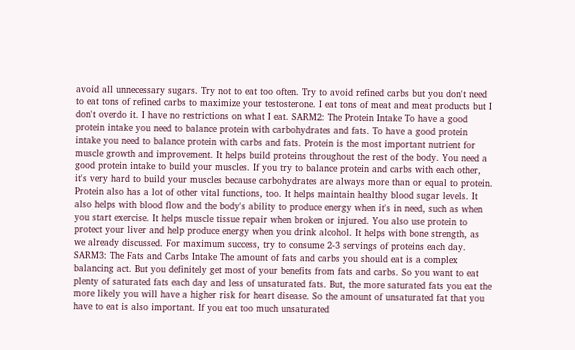avoid all unnecessary sugars. Try not to eat too often. Try to avoid refined carbs but you don't need to eat tons of refined carbs to maximize your testosterone. I eat tons of meat and meat products but I don't overdo it. I have no restrictions on what I eat. SARM2: The Protein Intake To have a good protein intake you need to balance protein with carbohydrates and fats. To have a good protein intake you need to balance protein with carbs and fats. Protein is the most important nutrient for muscle growth and improvement. It helps build proteins throughout the rest of the body. You need a good protein intake to build your muscles. If you try to balance protein and carbs with each other, it's very hard to build your muscles because carbohydrates are always more than or equal to protein. Protein also has a lot of other vital functions, too. It helps maintain healthy blood sugar levels. It also helps with blood flow and the body's ability to produce energy when it's in need, such as when you start exercise. It helps muscle tissue repair when broken or injured. You also use protein to protect your liver and help produce energy when you drink alcohol. It helps with bone strength, as we already discussed. For maximum success, try to consume 2-3 servings of proteins each day. SARM3: The Fats and Carbs Intake The amount of fats and carbs you should eat is a complex balancing act. But you definitely get most of your benefits from fats and carbs. So you want to eat plenty of saturated fats each day and less of unsaturated fats. But, the more saturated fats you eat the more likely you will have a higher risk for heart disease. So the amount of unsaturated fat that you have to eat is also important. If you eat too much unsaturated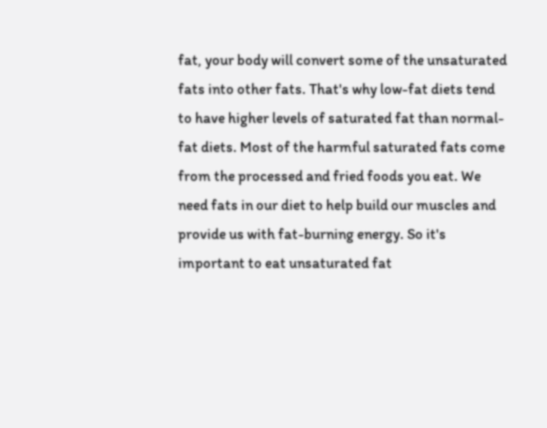fat, your body will convert some of the unsaturated fats into other fats. That's why low-fat diets tend to have higher levels of saturated fat than normal-fat diets. Most of the harmful saturated fats come from the processed and fried foods you eat. We need fats in our diet to help build our muscles and provide us with fat-burning energy. So it's important to eat unsaturated fat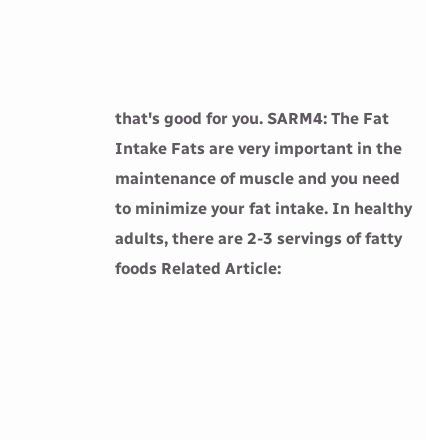that's good for you. SARM4: The Fat Intake Fats are very important in the maintenance of muscle and you need to minimize your fat intake. In healthy adults, there are 2-3 servings of fatty foods Related Article: